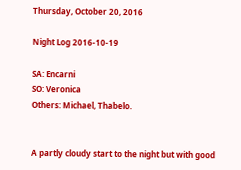Thursday, October 20, 2016

Night Log 2016-10-19

SA: Encarni
SO: Veronica
Others: Michael, Thabelo.


A partly cloudy start to the night but with good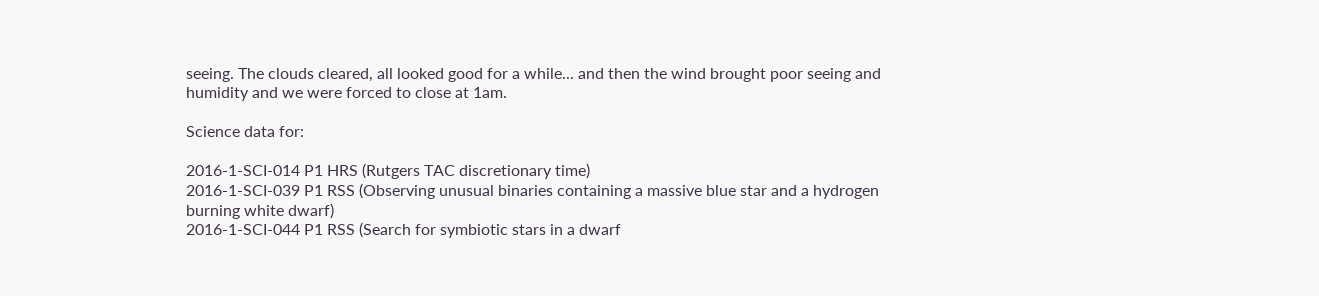seeing. The clouds cleared, all looked good for a while... and then the wind brought poor seeing and humidity and we were forced to close at 1am.

Science data for:

2016-1-SCI-014 P1 HRS (Rutgers TAC discretionary time)
2016-1-SCI-039 P1 RSS (Observing unusual binaries containing a massive blue star and a hydrogen burning white dwarf)
2016-1-SCI-044 P1 RSS (Search for symbiotic stars in a dwarf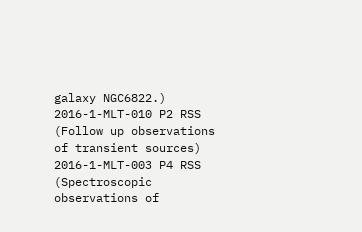galaxy NGC6822.)
2016-1-MLT-010 P2 RSS (Follow up observations of transient sources)
2016-1-MLT-003 P4 RSS (Spectroscopic observations of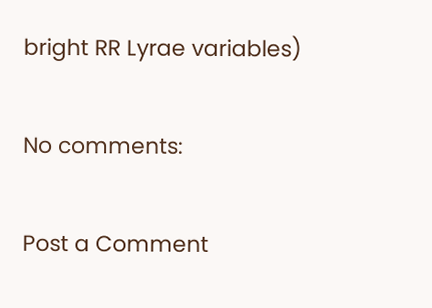bright RR Lyrae variables)

No comments:

Post a Comment